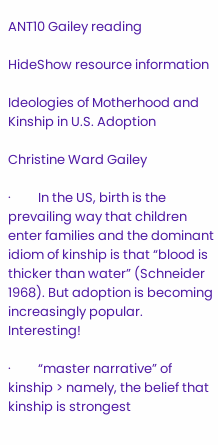ANT10 Gailey reading

HideShow resource information

Ideologies of Motherhood and Kinship in U.S. Adoption

Christine Ward Gailey

·         In the US, birth is the prevailing way that children enter families and the dominant idiom of kinship is that “blood is thicker than water” (Schneider 1968). But adoption is becoming increasingly popular. Interesting!

·         “master narrative” of kinship > namely, the belief that kinship is strongest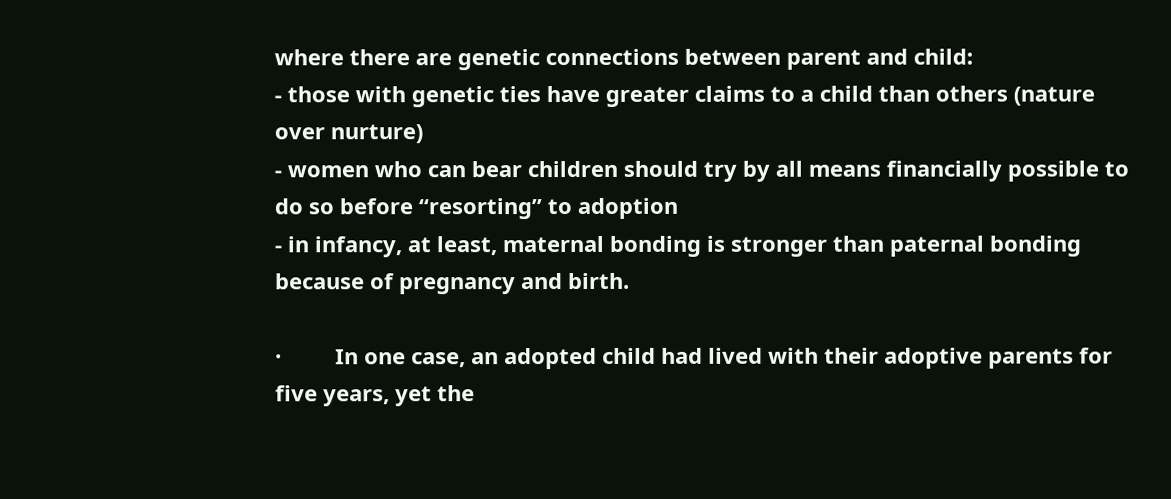where there are genetic connections between parent and child:
- those with genetic ties have greater claims to a child than others (nature over nurture)
- women who can bear children should try by all means financially possible to do so before “resorting” to adoption
- in infancy, at least, maternal bonding is stronger than paternal bonding because of pregnancy and birth.

·         In one case, an adopted child had lived with their adoptive parents for five years, yet the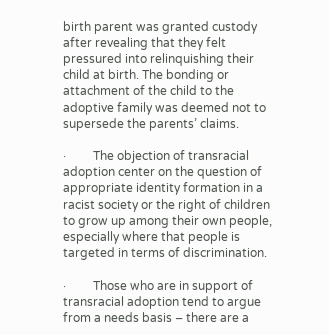birth parent was granted custody after revealing that they felt pressured into relinquishing their child at birth. The bonding or attachment of the child to the adoptive family was deemed not to supersede the parents’ claims.

·         The objection of transracial adoption center on the question of appropriate identity formation in a racist society or the right of children to grow up among their own people, especially where that people is targeted in terms of discrimination.

·         Those who are in support of transracial adoption tend to argue from a needs basis – there are a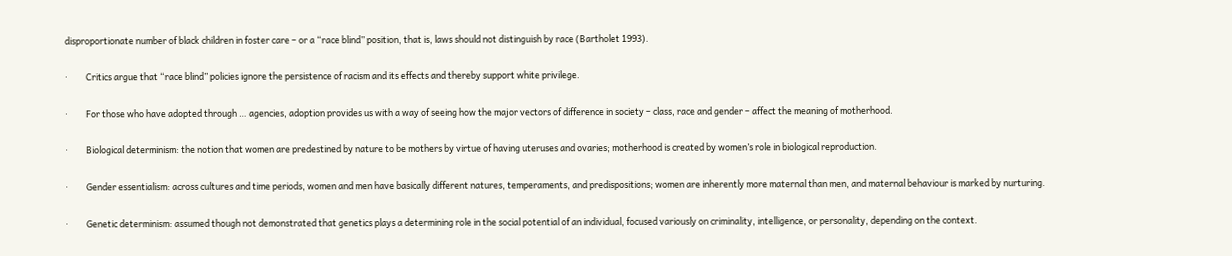disproportionate number of black children in foster care – or a “race blind” position, that is, laws should not distinguish by race (Bartholet 1993).

·         Critics argue that “race blind” policies ignore the persistence of racism and its effects and thereby support white privilege.

·         For those who have adopted through … agencies, adoption provides us with a way of seeing how the major vectors of difference in society – class, race and gender – affect the meaning of motherhood.

·         Biological determinism: the notion that women are predestined by nature to be mothers by virtue of having uteruses and ovaries; motherhood is created by women’s role in biological reproduction.

·         Gender essentialism: across cultures and time periods, women and men have basically different natures, temperaments, and predispositions; women are inherently more maternal than men, and maternal behaviour is marked by nurturing.

·         Genetic determinism: assumed though not demonstrated that genetics plays a determining role in the social potential of an individual, focused variously on criminality, intelligence, or personality, depending on the context.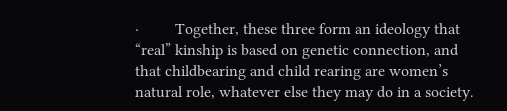·         Together, these three form an ideology that “real” kinship is based on genetic connection, and that childbearing and child rearing are women’s natural role, whatever else they may do in a society.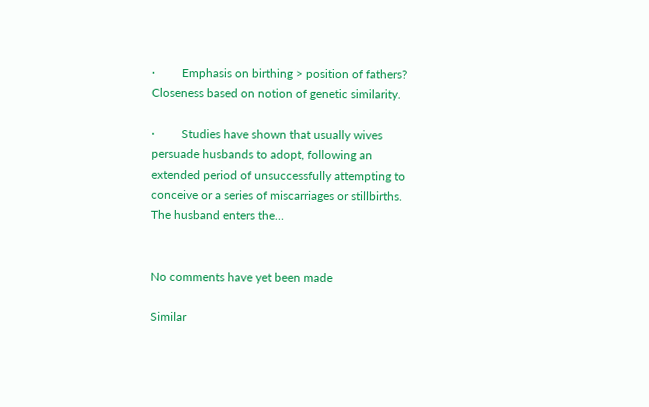·         Emphasis on birthing > position of fathers? Closeness based on notion of genetic similarity.

·         Studies have shown that usually wives persuade husbands to adopt, following an extended period of unsuccessfully attempting to conceive or a series of miscarriages or stillbirths. The husband enters the…


No comments have yet been made

Similar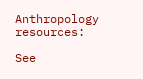Anthropology resources:

See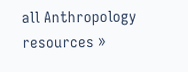all Anthropology resources »